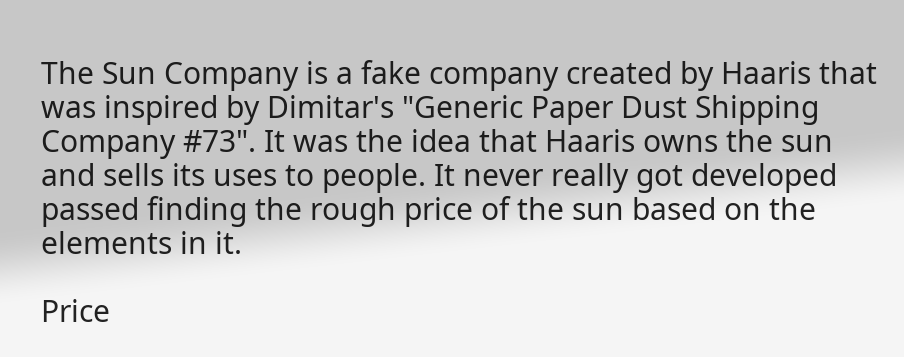The Sun Company is a fake company created by Haaris that was inspired by Dimitar's "Generic Paper Dust Shipping Company #73". It was the idea that Haaris owns the sun and sells its uses to people. It never really got developed passed finding the rough price of the sun based on the elements in it.

Price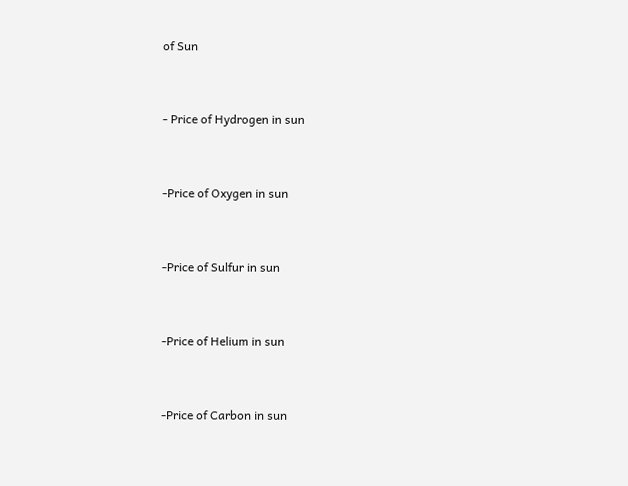of Sun


- Price of Hydrogen in sun


-Price of Oxygen in sun


-Price of Sulfur in sun


-Price of Helium in sun


-Price of Carbon in sun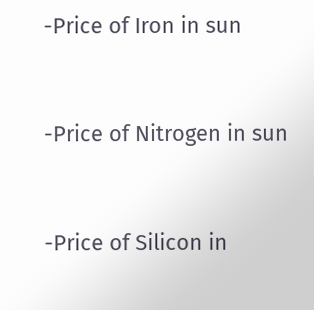-Price of Iron in sun


-Price of Nitrogen in sun


-Price of Silicon in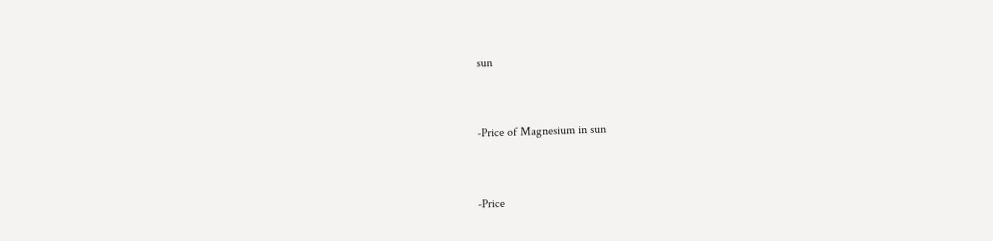sun


-Price of Magnesium in sun


-Price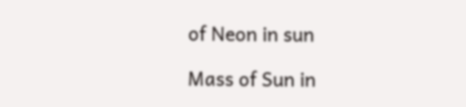of Neon in sun

Mass of Sun in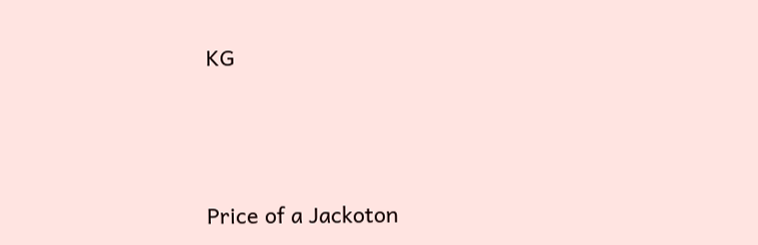KG





Price of a Jackoton